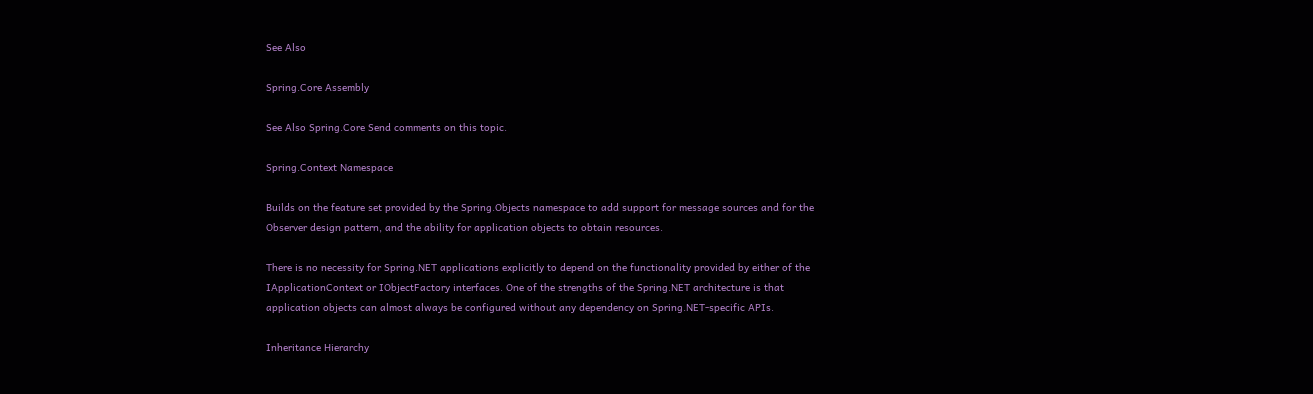See Also

Spring.Core Assembly

See Also Spring.Core Send comments on this topic.

Spring.Context Namespace

Builds on the feature set provided by the Spring.Objects namespace to add support for message sources and for the Observer design pattern, and the ability for application objects to obtain resources.

There is no necessity for Spring.NET applications explicitly to depend on the functionality provided by either of the IApplicationContext or IObjectFactory interfaces. One of the strengths of the Spring.NET architecture is that application objects can almost always be configured without any dependency on Spring.NET-specific APIs.

Inheritance Hierarchy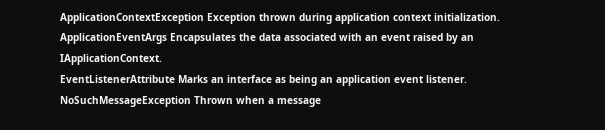ApplicationContextException Exception thrown during application context initialization.
ApplicationEventArgs Encapsulates the data associated with an event raised by an IApplicationContext.
EventListenerAttribute Marks an interface as being an application event listener.
NoSuchMessageException Thrown when a message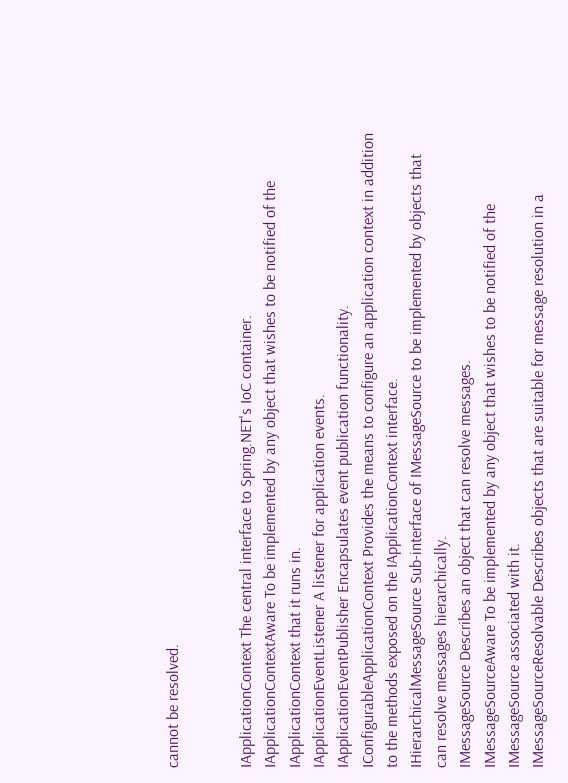cannot be resolved.


IApplicationContext The central interface to Spring.NET's IoC container.
IApplicationContextAware To be implemented by any object that wishes to be notified of the IApplicationContext that it runs in.
IApplicationEventListener A listener for application events.
IApplicationEventPublisher Encapsulates event publication functionality.
IConfigurableApplicationContext Provides the means to configure an application context in addition to the methods exposed on the IApplicationContext interface.
IHierarchicalMessageSource Sub-interface of IMessageSource to be implemented by objects that can resolve messages hierarchically.
IMessageSource Describes an object that can resolve messages.
IMessageSourceAware To be implemented by any object that wishes to be notified of the IMessageSource associated with it.
IMessageSourceResolvable Describes objects that are suitable for message resolution in a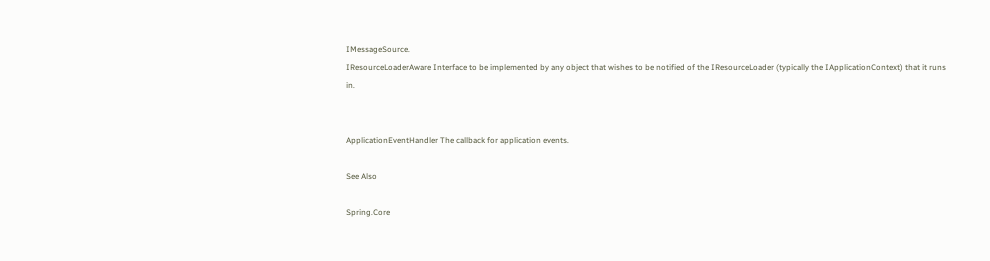IMessageSource.
IResourceLoaderAware Interface to be implemented by any object that wishes to be notified of the IResourceLoader (typically the IApplicationContext) that it runs in.


ApplicationEventHandler The callback for application events.

See Also

Spring.Core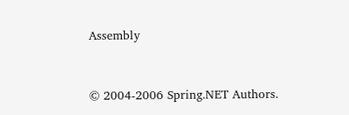Assembly



© 2004-2006 Spring.NET Authors.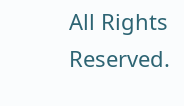All Rights Reserved.